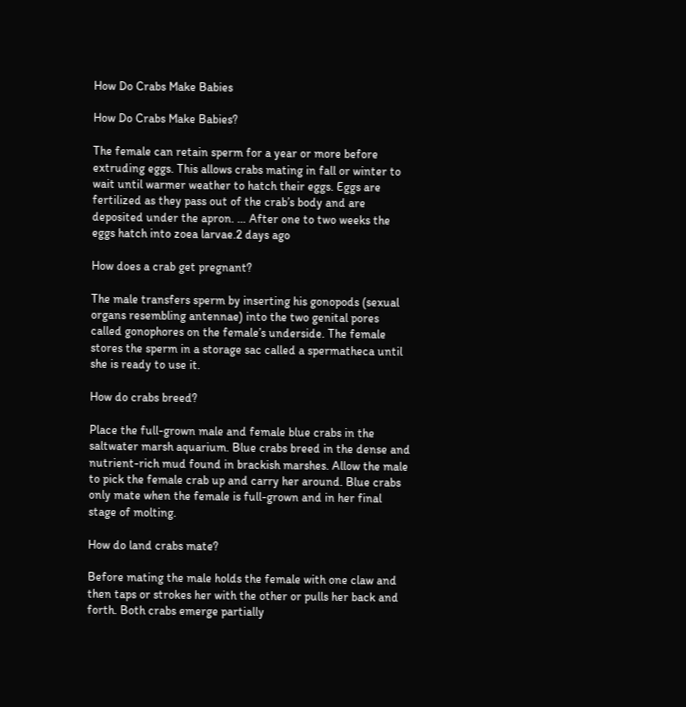How Do Crabs Make Babies

How Do Crabs Make Babies?

The female can retain sperm for a year or more before extruding eggs. This allows crabs mating in fall or winter to wait until warmer weather to hatch their eggs. Eggs are fertilized as they pass out of the crab’s body and are deposited under the apron. … After one to two weeks the eggs hatch into zoea larvae.2 days ago

How does a crab get pregnant?

The male transfers sperm by inserting his gonopods (sexual organs resembling antennae) into the two genital pores called gonophores on the female’s underside. The female stores the sperm in a storage sac called a spermatheca until she is ready to use it.

How do crabs breed?

Place the full-grown male and female blue crabs in the saltwater marsh aquarium. Blue crabs breed in the dense and nutrient-rich mud found in brackish marshes. Allow the male to pick the female crab up and carry her around. Blue crabs only mate when the female is full-grown and in her final stage of molting.

How do land crabs mate?

Before mating the male holds the female with one claw and then taps or strokes her with the other or pulls her back and forth. Both crabs emerge partially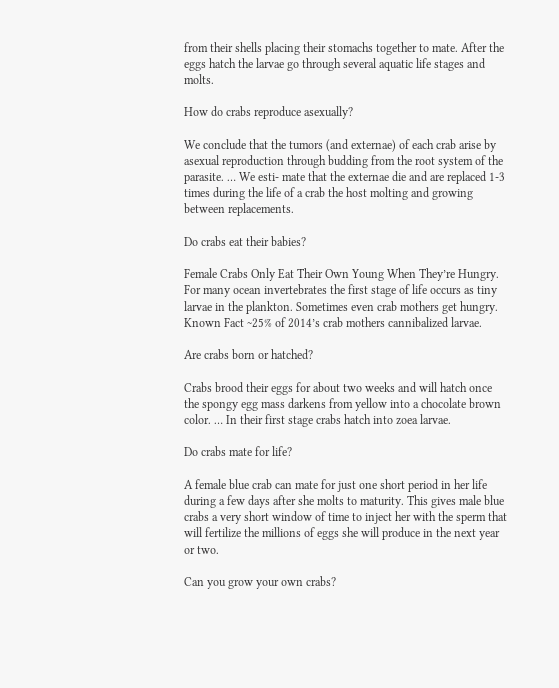from their shells placing their stomachs together to mate. After the eggs hatch the larvae go through several aquatic life stages and molts.

How do crabs reproduce asexually?

We conclude that the tumors (and externae) of each crab arise by asexual reproduction through budding from the root system of the parasite. … We esti- mate that the externae die and are replaced 1-3 times during the life of a crab the host molting and growing between replacements.

Do crabs eat their babies?

Female Crabs Only Eat Their Own Young When They’re Hungry. For many ocean invertebrates the first stage of life occurs as tiny larvae in the plankton. Sometimes even crab mothers get hungry. Known Fact ~25% of 2014’s crab mothers cannibalized larvae.

Are crabs born or hatched?

Crabs brood their eggs for about two weeks and will hatch once the spongy egg mass darkens from yellow into a chocolate brown color. … In their first stage crabs hatch into zoea larvae.

Do crabs mate for life?

A female blue crab can mate for just one short period in her life during a few days after she molts to maturity. This gives male blue crabs a very short window of time to inject her with the sperm that will fertilize the millions of eggs she will produce in the next year or two.

Can you grow your own crabs?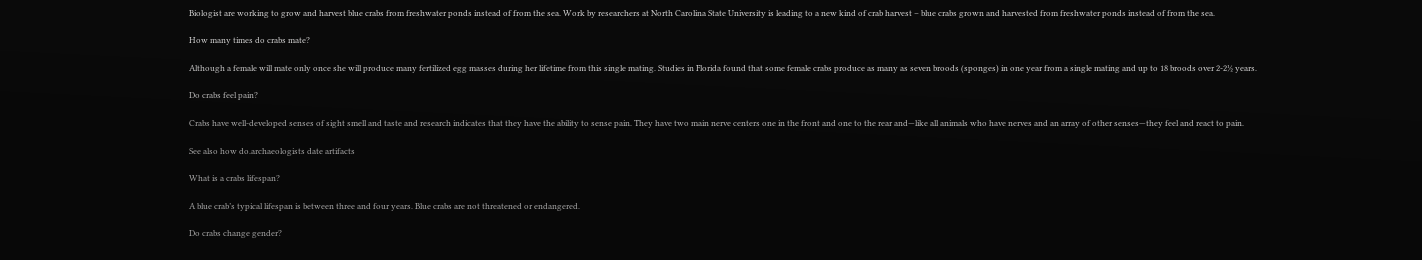Biologist are working to grow and harvest blue crabs from freshwater ponds instead of from the sea. Work by researchers at North Carolina State University is leading to a new kind of crab harvest – blue crabs grown and harvested from freshwater ponds instead of from the sea.

How many times do crabs mate?

Although a female will mate only once she will produce many fertilized egg masses during her lifetime from this single mating. Studies in Florida found that some female crabs produce as many as seven broods (sponges) in one year from a single mating and up to 18 broods over 2-2½ years.

Do crabs feel pain?

Crabs have well-developed senses of sight smell and taste and research indicates that they have the ability to sense pain. They have two main nerve centers one in the front and one to the rear and—like all animals who have nerves and an array of other senses—they feel and react to pain.

See also how do.archaeologists date artifacts

What is a crabs lifespan?

A blue crab’s typical lifespan is between three and four years. Blue crabs are not threatened or endangered.

Do crabs change gender?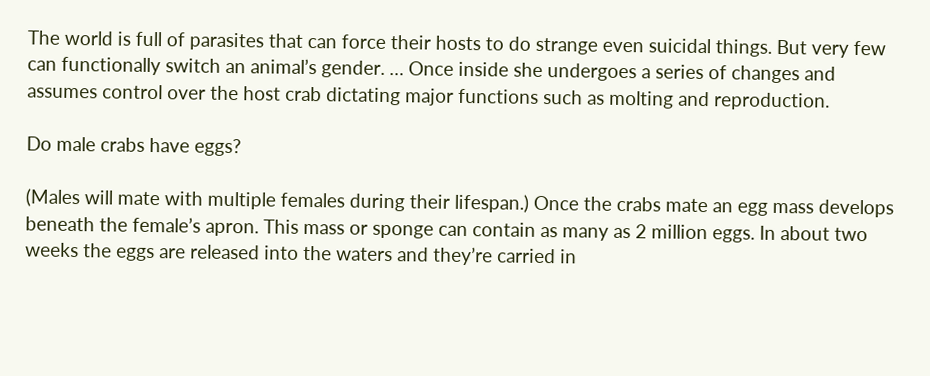The world is full of parasites that can force their hosts to do strange even suicidal things. But very few can functionally switch an animal’s gender. … Once inside she undergoes a series of changes and assumes control over the host crab dictating major functions such as molting and reproduction.

Do male crabs have eggs?

(Males will mate with multiple females during their lifespan.) Once the crabs mate an egg mass develops beneath the female’s apron. This mass or sponge can contain as many as 2 million eggs. In about two weeks the eggs are released into the waters and they’re carried in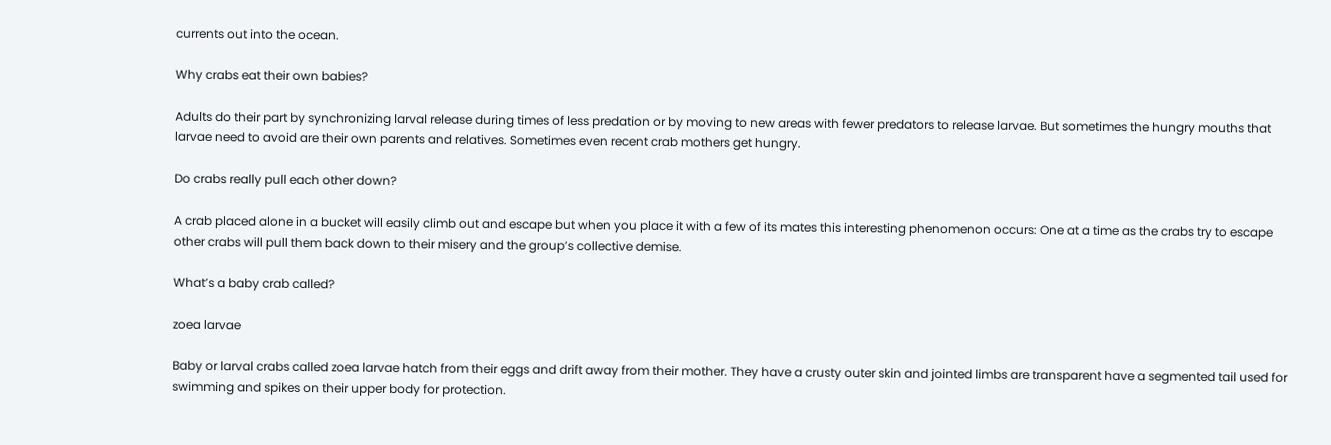currents out into the ocean.

Why crabs eat their own babies?

Adults do their part by synchronizing larval release during times of less predation or by moving to new areas with fewer predators to release larvae. But sometimes the hungry mouths that larvae need to avoid are their own parents and relatives. Sometimes even recent crab mothers get hungry.

Do crabs really pull each other down?

A crab placed alone in a bucket will easily climb out and escape but when you place it with a few of its mates this interesting phenomenon occurs: One at a time as the crabs try to escape other crabs will pull them back down to their misery and the group’s collective demise.

What’s a baby crab called?

zoea larvae

Baby or larval crabs called zoea larvae hatch from their eggs and drift away from their mother. They have a crusty outer skin and jointed limbs are transparent have a segmented tail used for swimming and spikes on their upper body for protection.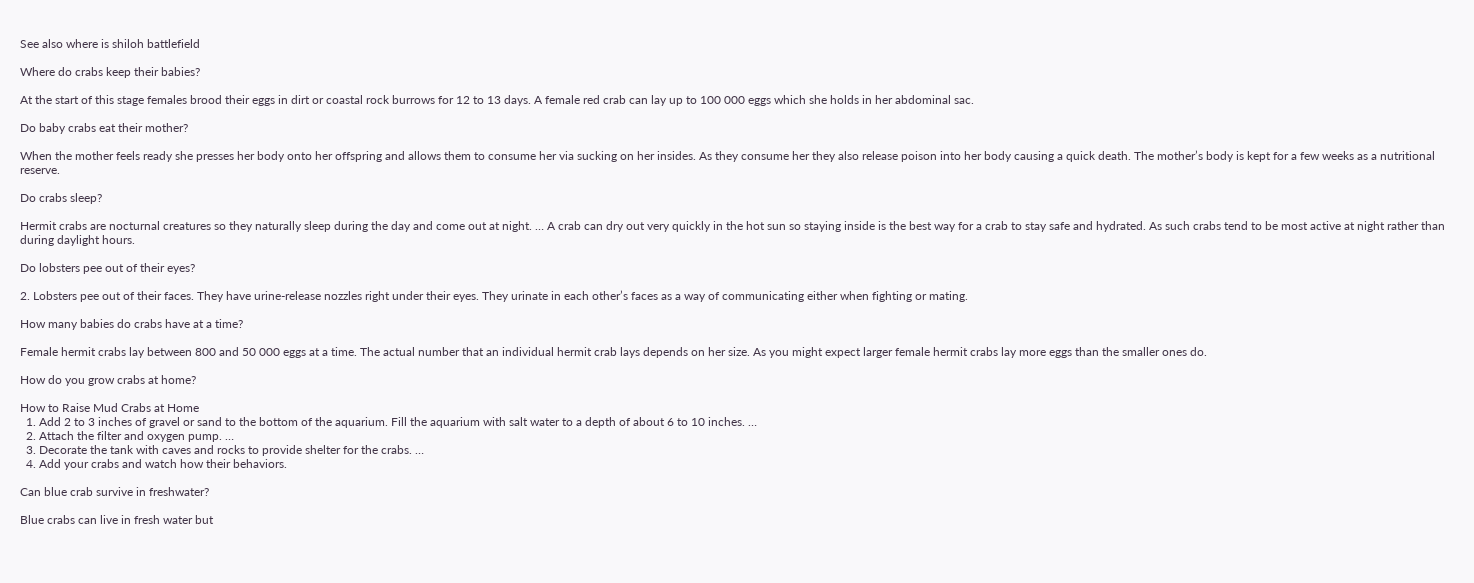See also where is shiloh battlefield

Where do crabs keep their babies?

At the start of this stage females brood their eggs in dirt or coastal rock burrows for 12 to 13 days. A female red crab can lay up to 100 000 eggs which she holds in her abdominal sac.

Do baby crabs eat their mother?

When the mother feels ready she presses her body onto her offspring and allows them to consume her via sucking on her insides. As they consume her they also release poison into her body causing a quick death. The mother’s body is kept for a few weeks as a nutritional reserve.

Do crabs sleep?

Hermit crabs are nocturnal creatures so they naturally sleep during the day and come out at night. … A crab can dry out very quickly in the hot sun so staying inside is the best way for a crab to stay safe and hydrated. As such crabs tend to be most active at night rather than during daylight hours.

Do lobsters pee out of their eyes?

2. Lobsters pee out of their faces. They have urine-release nozzles right under their eyes. They urinate in each other’s faces as a way of communicating either when fighting or mating.

How many babies do crabs have at a time?

Female hermit crabs lay between 800 and 50 000 eggs at a time. The actual number that an individual hermit crab lays depends on her size. As you might expect larger female hermit crabs lay more eggs than the smaller ones do.

How do you grow crabs at home?

How to Raise Mud Crabs at Home
  1. Add 2 to 3 inches of gravel or sand to the bottom of the aquarium. Fill the aquarium with salt water to a depth of about 6 to 10 inches. …
  2. Attach the filter and oxygen pump. …
  3. Decorate the tank with caves and rocks to provide shelter for the crabs. …
  4. Add your crabs and watch how their behaviors.

Can blue crab survive in freshwater?

Blue crabs can live in fresh water but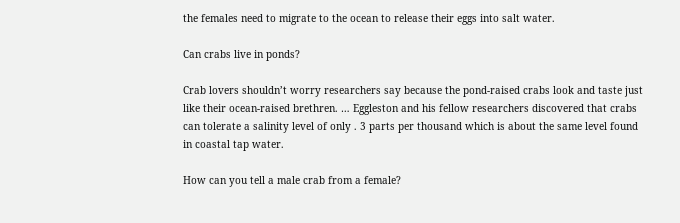the females need to migrate to the ocean to release their eggs into salt water.

Can crabs live in ponds?

Crab lovers shouldn’t worry researchers say because the pond-raised crabs look and taste just like their ocean-raised brethren. … Eggleston and his fellow researchers discovered that crabs can tolerate a salinity level of only . 3 parts per thousand which is about the same level found in coastal tap water.

How can you tell a male crab from a female?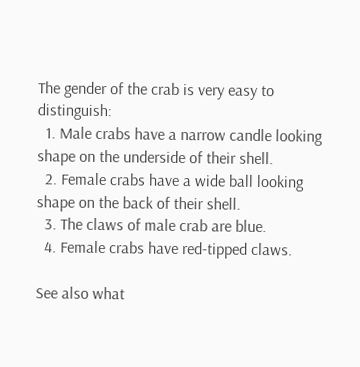The gender of the crab is very easy to distinguish:
  1. Male crabs have a narrow candle looking shape on the underside of their shell.
  2. Female crabs have a wide ball looking shape on the back of their shell.
  3. The claws of male crab are blue.
  4. Female crabs have red-tipped claws.

See also what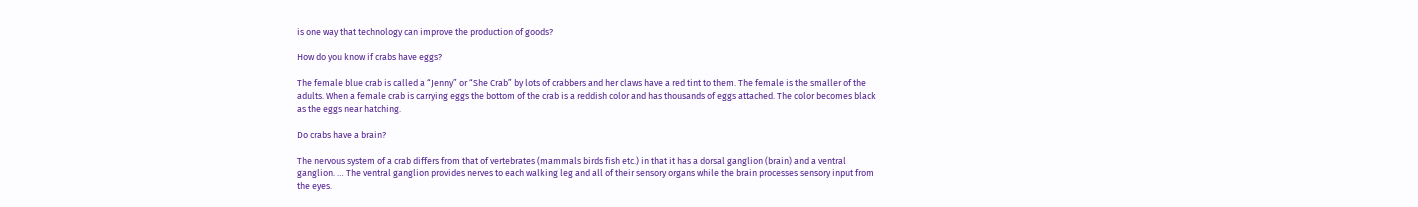is one way that technology can improve the production of goods?

How do you know if crabs have eggs?

The female blue crab is called a “Jenny” or “She Crab” by lots of crabbers and her claws have a red tint to them. The female is the smaller of the adults. When a female crab is carrying eggs the bottom of the crab is a reddish color and has thousands of eggs attached. The color becomes black as the eggs near hatching.

Do crabs have a brain?

The nervous system of a crab differs from that of vertebrates (mammals birds fish etc.) in that it has a dorsal ganglion (brain) and a ventral ganglion. … The ventral ganglion provides nerves to each walking leg and all of their sensory organs while the brain processes sensory input from the eyes.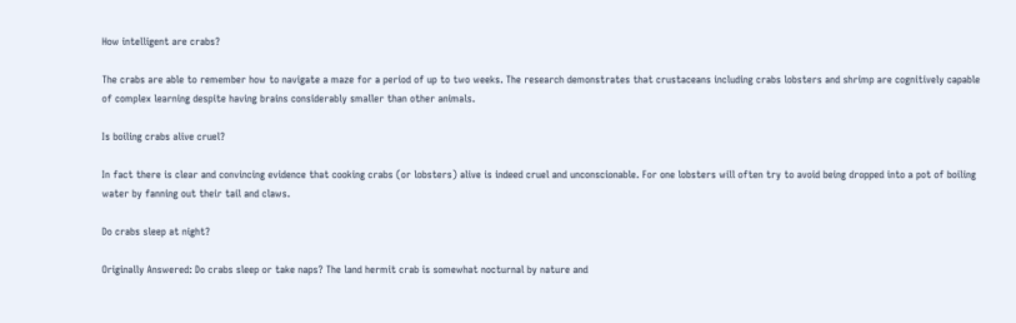How intelligent are crabs?

The crabs are able to remember how to navigate a maze for a period of up to two weeks. The research demonstrates that crustaceans including crabs lobsters and shrimp are cognitively capable of complex learning despite having brains considerably smaller than other animals.

Is boiling crabs alive cruel?

In fact there is clear and convincing evidence that cooking crabs (or lobsters) alive is indeed cruel and unconscionable. For one lobsters will often try to avoid being dropped into a pot of boiling water by fanning out their tail and claws.

Do crabs sleep at night?

Originally Answered: Do crabs sleep or take naps? The land hermit crab is somewhat nocturnal by nature and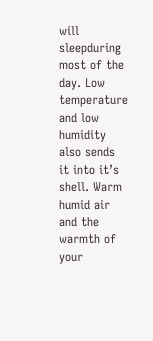will sleepduring most of the day. Low temperature and low humidity also sends it into it’s shell. Warm humid air and the warmth of your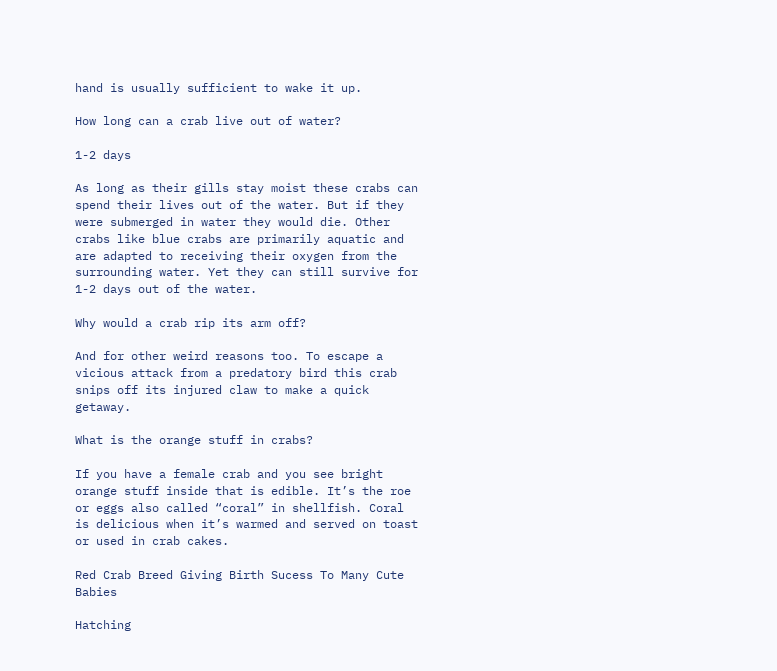hand is usually sufficient to wake it up.

How long can a crab live out of water?

1-2 days

As long as their gills stay moist these crabs can spend their lives out of the water. But if they were submerged in water they would die. Other crabs like blue crabs are primarily aquatic and are adapted to receiving their oxygen from the surrounding water. Yet they can still survive for 1-2 days out of the water.

Why would a crab rip its arm off?

And for other weird reasons too. To escape a vicious attack from a predatory bird this crab snips off its injured claw to make a quick getaway.

What is the orange stuff in crabs?

If you have a female crab and you see bright orange stuff inside that is edible. It’s the roe or eggs also called “coral” in shellfish. Coral is delicious when it’s warmed and served on toast or used in crab cakes.

Red Crab Breed Giving Birth Sucess To Many Cute Babies

Hatching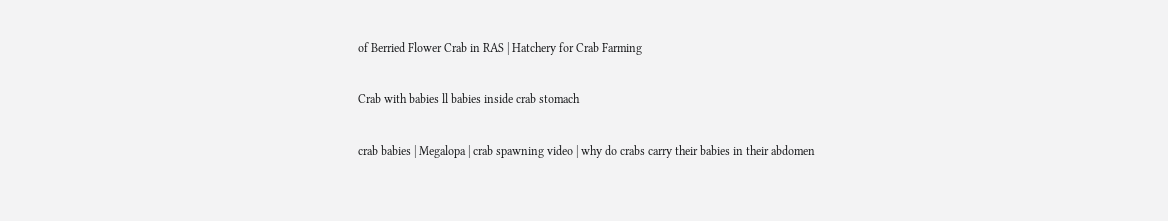of Berried Flower Crab in RAS | Hatchery for Crab Farming

Crab with babies ll babies inside crab stomach

crab babies | Megalopa | crab spawning video | why do crabs carry their babies in their abdomen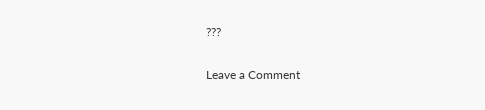???

Leave a Comment